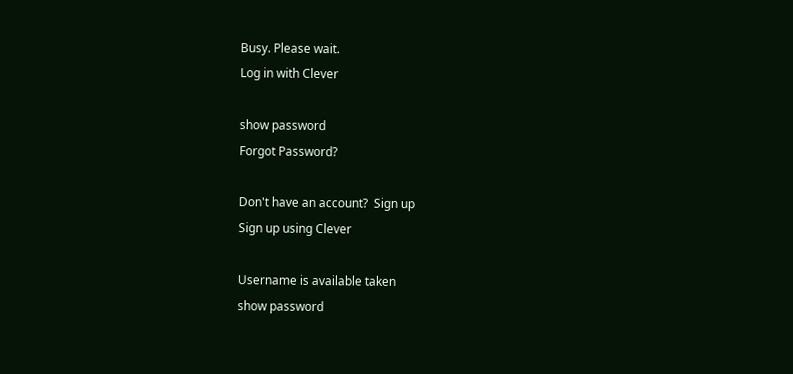Busy. Please wait.
Log in with Clever

show password
Forgot Password?

Don't have an account?  Sign up
Sign up using Clever

Username is available taken
show password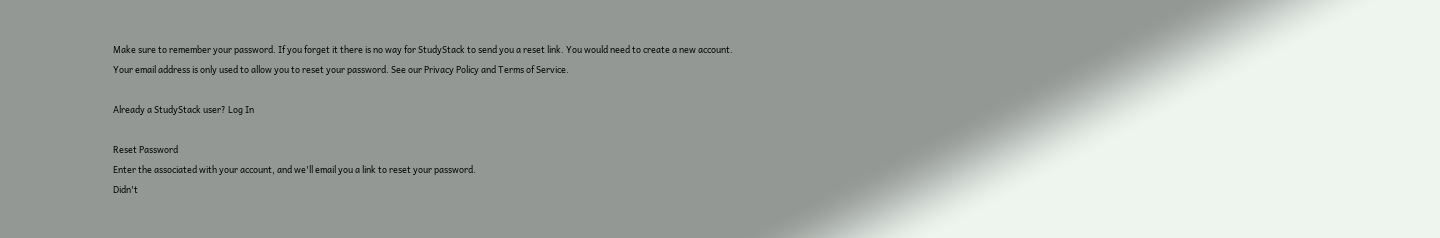Make sure to remember your password. If you forget it there is no way for StudyStack to send you a reset link. You would need to create a new account.
Your email address is only used to allow you to reset your password. See our Privacy Policy and Terms of Service.

Already a StudyStack user? Log In

Reset Password
Enter the associated with your account, and we'll email you a link to reset your password.
Didn't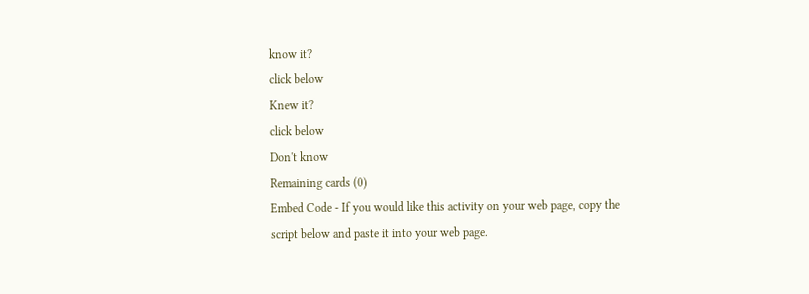know it?
click below
Knew it?
click below
Don't know
Remaining cards (0)
Embed Code - If you would like this activity on your web page, copy the script below and paste it into your web page.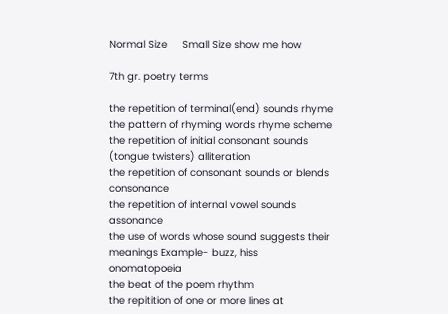Normal Size     Small Size show me how

7th gr. poetry terms

the repetition of terminal(end) sounds rhyme
the pattern of rhyming words rhyme scheme
the repetition of initial consonant sounds (tongue twisters) alliteration
the repetition of consonant sounds or blends consonance
the repetition of internal vowel sounds assonance
the use of words whose sound suggests their meanings Example- buzz, hiss onomatopoeia
the beat of the poem rhythm
the repitition of one or more lines at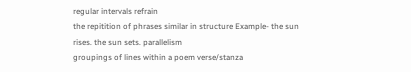regular intervals refrain
the repitition of phrases similar in structure Example- the sun rises. the sun sets. parallelism
groupings of lines within a poem verse/stanza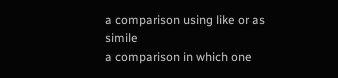a comparison using like or as simile
a comparison in which one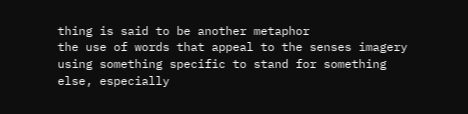thing is said to be another metaphor
the use of words that appeal to the senses imagery
using something specific to stand for something else, especially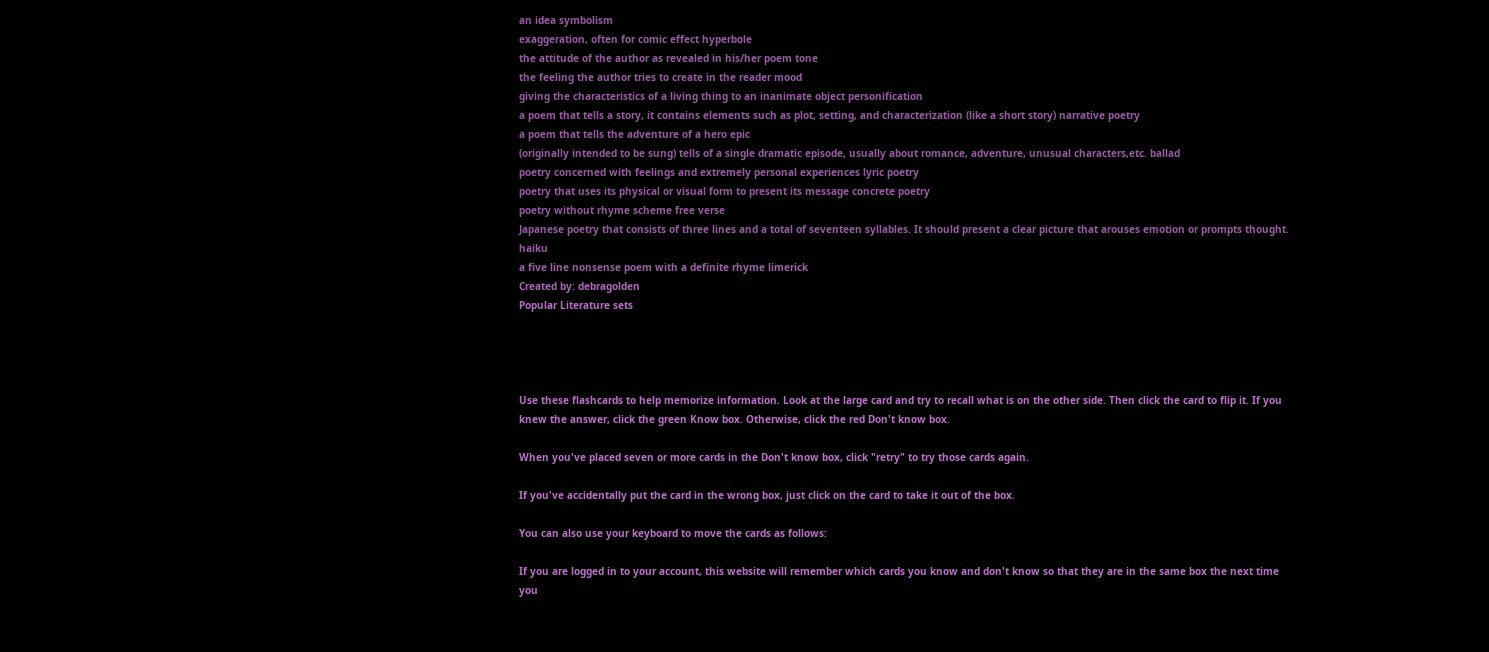an idea symbolism
exaggeration, often for comic effect hyperbole
the attitude of the author as revealed in his/her poem tone
the feeling the author tries to create in the reader mood
giving the characteristics of a living thing to an inanimate object personification
a poem that tells a story, it contains elements such as plot, setting, and characterization (like a short story) narrative poetry
a poem that tells the adventure of a hero epic
(originally intended to be sung) tells of a single dramatic episode, usually about romance, adventure, unusual characters,etc. ballad
poetry concerned with feelings and extremely personal experiences lyric poetry
poetry that uses its physical or visual form to present its message concrete poetry
poetry without rhyme scheme free verse
Japanese poetry that consists of three lines and a total of seventeen syllables. It should present a clear picture that arouses emotion or prompts thought. haiku
a five line nonsense poem with a definite rhyme limerick
Created by: debragolden
Popular Literature sets




Use these flashcards to help memorize information. Look at the large card and try to recall what is on the other side. Then click the card to flip it. If you knew the answer, click the green Know box. Otherwise, click the red Don't know box.

When you've placed seven or more cards in the Don't know box, click "retry" to try those cards again.

If you've accidentally put the card in the wrong box, just click on the card to take it out of the box.

You can also use your keyboard to move the cards as follows:

If you are logged in to your account, this website will remember which cards you know and don't know so that they are in the same box the next time you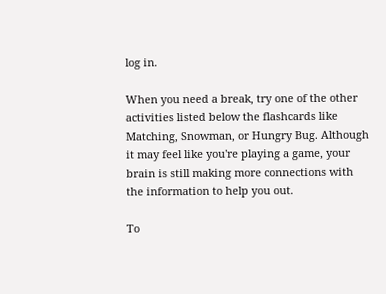log in.

When you need a break, try one of the other activities listed below the flashcards like Matching, Snowman, or Hungry Bug. Although it may feel like you're playing a game, your brain is still making more connections with the information to help you out.

To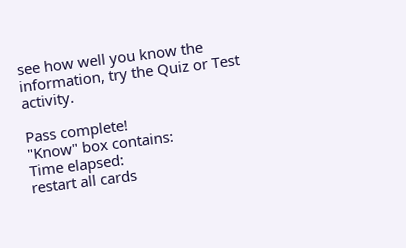see how well you know the information, try the Quiz or Test activity.

Pass complete!
"Know" box contains:
Time elapsed:
restart all cards